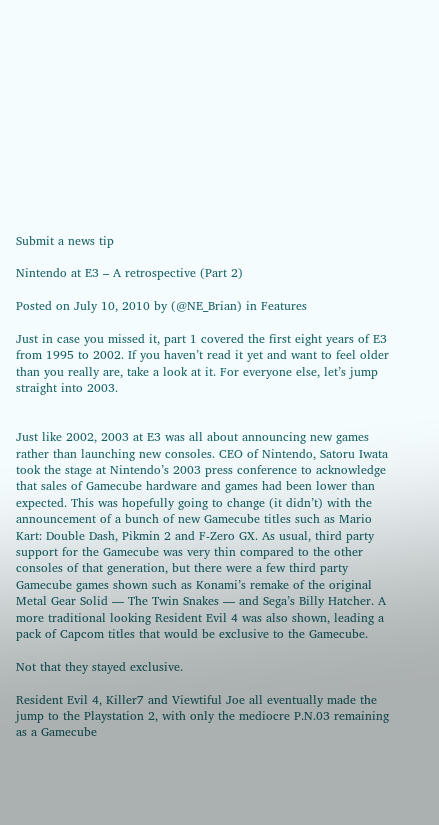Submit a news tip

Nintendo at E3 – A retrospective (Part 2)

Posted on July 10, 2010 by (@NE_Brian) in Features

Just in case you missed it, part 1 covered the first eight years of E3 from 1995 to 2002. If you haven’t read it yet and want to feel older than you really are, take a look at it. For everyone else, let’s jump straight into 2003.


Just like 2002, 2003 at E3 was all about announcing new games rather than launching new consoles. CEO of Nintendo, Satoru Iwata took the stage at Nintendo’s 2003 press conference to acknowledge that sales of Gamecube hardware and games had been lower than expected. This was hopefully going to change (it didn’t) with the announcement of a bunch of new Gamecube titles such as Mario Kart: Double Dash, Pikmin 2 and F-Zero GX. As usual, third party support for the Gamecube was very thin compared to the other consoles of that generation, but there were a few third party Gamecube games shown such as Konami’s remake of the original Metal Gear Solid — The Twin Snakes — and Sega’s Billy Hatcher. A more traditional looking Resident Evil 4 was also shown, leading a pack of Capcom titles that would be exclusive to the Gamecube.

Not that they stayed exclusive.

Resident Evil 4, Killer7 and Viewtiful Joe all eventually made the jump to the Playstation 2, with only the mediocre P.N.03 remaining as a Gamecube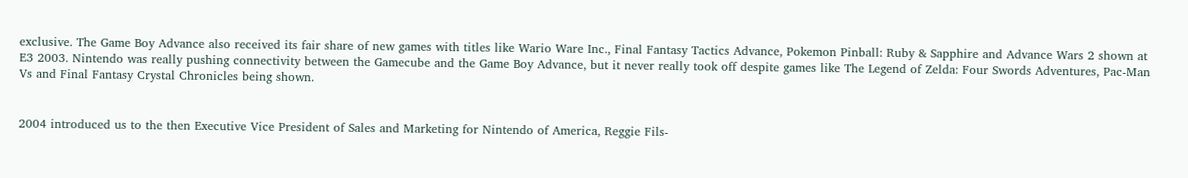exclusive. The Game Boy Advance also received its fair share of new games with titles like Wario Ware Inc., Final Fantasy Tactics Advance, Pokemon Pinball: Ruby & Sapphire and Advance Wars 2 shown at E3 2003. Nintendo was really pushing connectivity between the Gamecube and the Game Boy Advance, but it never really took off despite games like The Legend of Zelda: Four Swords Adventures, Pac-Man Vs and Final Fantasy Crystal Chronicles being shown.


2004 introduced us to the then Executive Vice President of Sales and Marketing for Nintendo of America, Reggie Fils-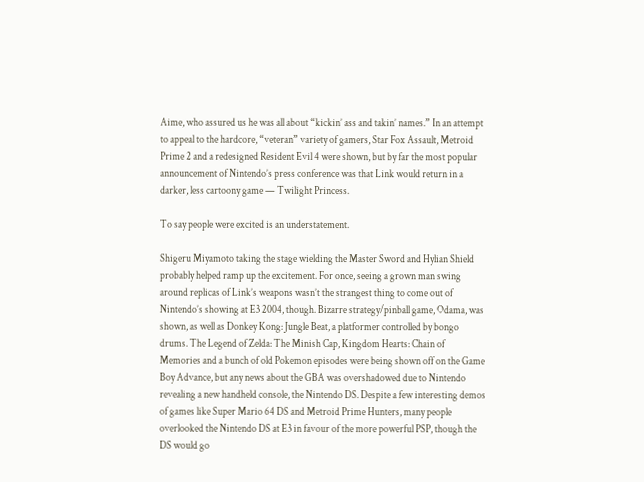Aime, who assured us he was all about “kickin’ ass and takin’ names.” In an attempt to appeal to the hardcore, “veteran” variety of gamers, Star Fox Assault, Metroid Prime 2 and a redesigned Resident Evil 4 were shown, but by far the most popular announcement of Nintendo’s press conference was that Link would return in a darker, less cartoony game — Twilight Princess.

To say people were excited is an understatement.

Shigeru Miyamoto taking the stage wielding the Master Sword and Hylian Shield probably helped ramp up the excitement. For once, seeing a grown man swing around replicas of Link’s weapons wasn’t the strangest thing to come out of Nintendo’s showing at E3 2004, though. Bizarre strategy/pinball game, Odama, was shown, as well as Donkey Kong: Jungle Beat, a platformer controlled by bongo drums. The Legend of Zelda: The Minish Cap, Kingdom Hearts: Chain of Memories and a bunch of old Pokemon episodes were being shown off on the Game Boy Advance, but any news about the GBA was overshadowed due to Nintendo revealing a new handheld console, the Nintendo DS. Despite a few interesting demos of games like Super Mario 64 DS and Metroid Prime Hunters, many people overlooked the Nintendo DS at E3 in favour of the more powerful PSP, though the DS would go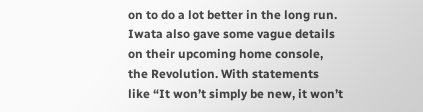on to do a lot better in the long run. Iwata also gave some vague details on their upcoming home console, the Revolution. With statements like “It won’t simply be new, it won’t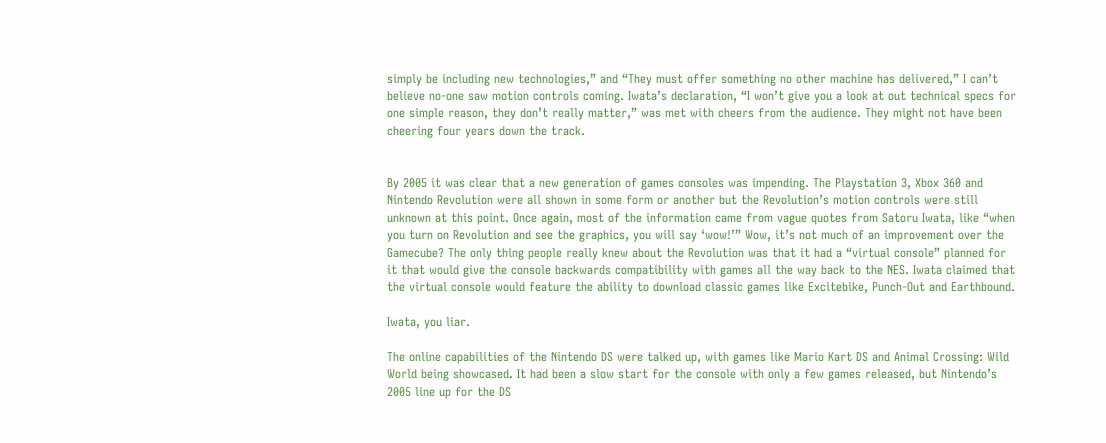simply be including new technologies,” and “They must offer something no other machine has delivered,” I can’t believe no-one saw motion controls coming. Iwata’s declaration, “I won’t give you a look at out technical specs for one simple reason, they don’t really matter,” was met with cheers from the audience. They might not have been cheering four years down the track.


By 2005 it was clear that a new generation of games consoles was impending. The Playstation 3, Xbox 360 and Nintendo Revolution were all shown in some form or another but the Revolution’s motion controls were still unknown at this point. Once again, most of the information came from vague quotes from Satoru Iwata, like “when you turn on Revolution and see the graphics, you will say ‘wow!’” Wow, it’s not much of an improvement over the Gamecube? The only thing people really knew about the Revolution was that it had a “virtual console” planned for it that would give the console backwards compatibility with games all the way back to the NES. Iwata claimed that the virtual console would feature the ability to download classic games like Excitebike, Punch-Out and Earthbound.

Iwata, you liar.

The online capabilities of the Nintendo DS were talked up, with games like Mario Kart DS and Animal Crossing: Wild World being showcased. It had been a slow start for the console with only a few games released, but Nintendo’s 2005 line up for the DS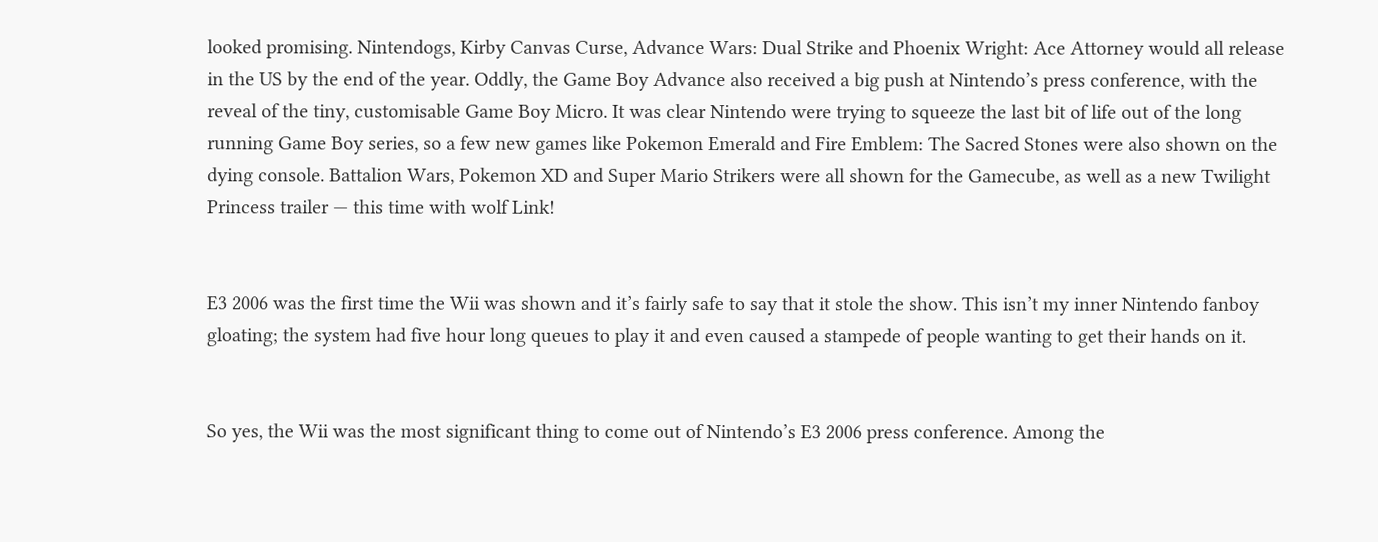looked promising. Nintendogs, Kirby Canvas Curse, Advance Wars: Dual Strike and Phoenix Wright: Ace Attorney would all release in the US by the end of the year. Oddly, the Game Boy Advance also received a big push at Nintendo’s press conference, with the reveal of the tiny, customisable Game Boy Micro. It was clear Nintendo were trying to squeeze the last bit of life out of the long running Game Boy series, so a few new games like Pokemon Emerald and Fire Emblem: The Sacred Stones were also shown on the dying console. Battalion Wars, Pokemon XD and Super Mario Strikers were all shown for the Gamecube, as well as a new Twilight Princess trailer — this time with wolf Link!


E3 2006 was the first time the Wii was shown and it’s fairly safe to say that it stole the show. This isn’t my inner Nintendo fanboy gloating; the system had five hour long queues to play it and even caused a stampede of people wanting to get their hands on it.


So yes, the Wii was the most significant thing to come out of Nintendo’s E3 2006 press conference. Among the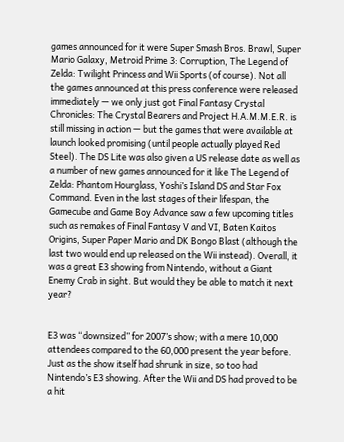games announced for it were Super Smash Bros. Brawl, Super Mario Galaxy, Metroid Prime 3: Corruption, The Legend of Zelda: Twilight Princess and Wii Sports (of course). Not all the games announced at this press conference were released immediately — we only just got Final Fantasy Crystal Chronicles: The Crystal Bearers and Project H.A.M.M.E.R. is still missing in action — but the games that were available at launch looked promising (until people actually played Red Steel). The DS Lite was also given a US release date as well as a number of new games announced for it like The Legend of Zelda: Phantom Hourglass, Yoshi’s Island DS and Star Fox Command. Even in the last stages of their lifespan, the Gamecube and Game Boy Advance saw a few upcoming titles such as remakes of Final Fantasy V and VI, Baten Kaitos Origins, Super Paper Mario and DK Bongo Blast (although the last two would end up released on the Wii instead). Overall, it was a great E3 showing from Nintendo, without a Giant Enemy Crab in sight. But would they be able to match it next year?


E3 was “downsized” for 2007’s show; with a mere 10,000 attendees compared to the 60,000 present the year before. Just as the show itself had shrunk in size, so too had Nintendo’s E3 showing. After the Wii and DS had proved to be a hit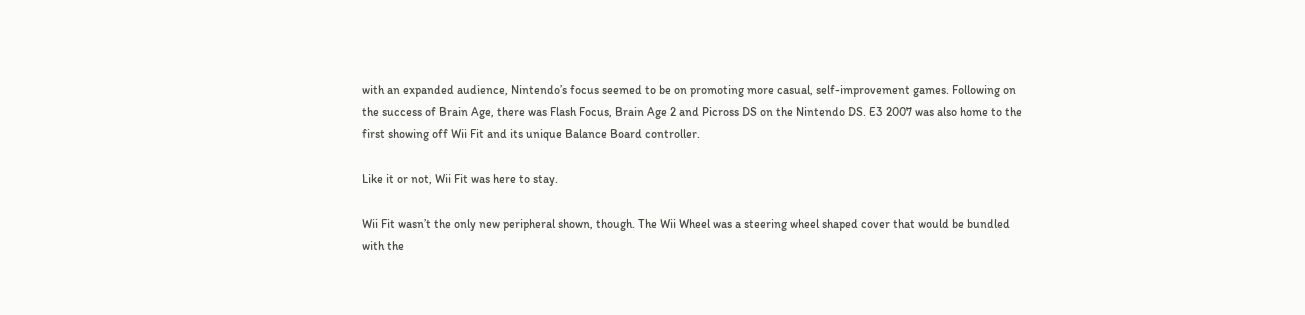with an expanded audience, Nintendo’s focus seemed to be on promoting more casual, self-improvement games. Following on the success of Brain Age, there was Flash Focus, Brain Age 2 and Picross DS on the Nintendo DS. E3 2007 was also home to the first showing off Wii Fit and its unique Balance Board controller.

Like it or not, Wii Fit was here to stay.

Wii Fit wasn’t the only new peripheral shown, though. The Wii Wheel was a steering wheel shaped cover that would be bundled with the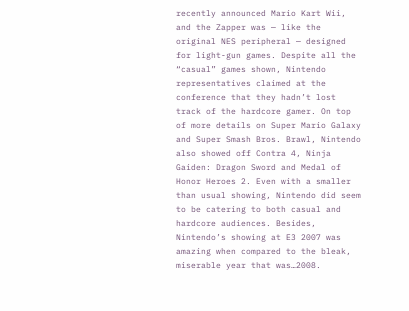recently announced Mario Kart Wii, and the Zapper was — like the original NES peripheral — designed for light-gun games. Despite all the “casual” games shown, Nintendo representatives claimed at the conference that they hadn’t lost track of the hardcore gamer. On top of more details on Super Mario Galaxy and Super Smash Bros. Brawl, Nintendo also showed off Contra 4, Ninja Gaiden: Dragon Sword and Medal of Honor Heroes 2. Even with a smaller than usual showing, Nintendo did seem to be catering to both casual and hardcore audiences. Besides, Nintendo’s showing at E3 2007 was amazing when compared to the bleak, miserable year that was…2008.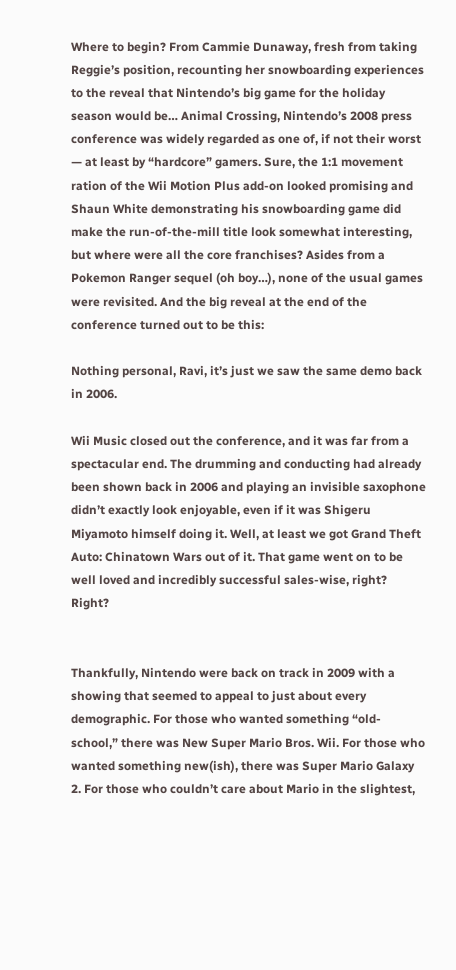Where to begin? From Cammie Dunaway, fresh from taking Reggie’s position, recounting her snowboarding experiences to the reveal that Nintendo’s big game for the holiday season would be… Animal Crossing, Nintendo’s 2008 press conference was widely regarded as one of, if not their worst — at least by “hardcore” gamers. Sure, the 1:1 movement ration of the Wii Motion Plus add-on looked promising and Shaun White demonstrating his snowboarding game did make the run-of-the-mill title look somewhat interesting, but where were all the core franchises? Asides from a Pokemon Ranger sequel (oh boy…), none of the usual games were revisited. And the big reveal at the end of the conference turned out to be this:

Nothing personal, Ravi, it’s just we saw the same demo back in 2006.

Wii Music closed out the conference, and it was far from a spectacular end. The drumming and conducting had already been shown back in 2006 and playing an invisible saxophone didn’t exactly look enjoyable, even if it was Shigeru Miyamoto himself doing it. Well, at least we got Grand Theft Auto: Chinatown Wars out of it. That game went on to be well loved and incredibly successful sales-wise, right? Right?


Thankfully, Nintendo were back on track in 2009 with a showing that seemed to appeal to just about every demographic. For those who wanted something “old-school,” there was New Super Mario Bros. Wii. For those who wanted something new(ish), there was Super Mario Galaxy 2. For those who couldn’t care about Mario in the slightest,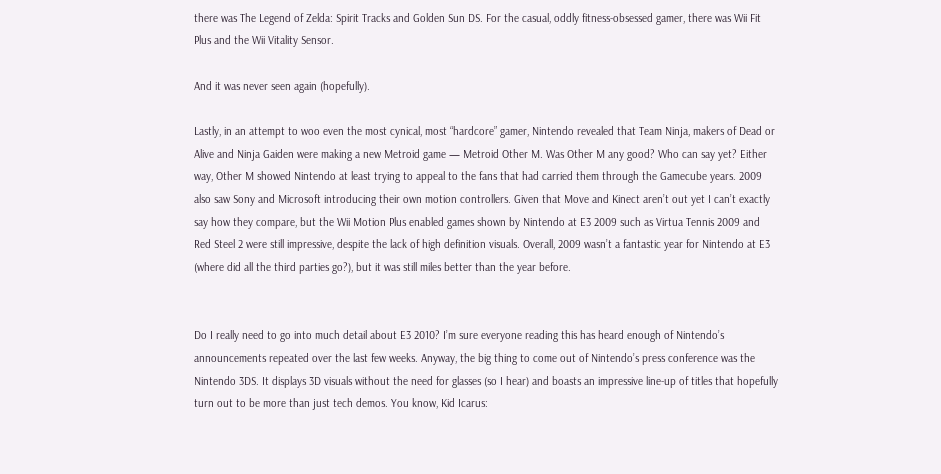there was The Legend of Zelda: Spirit Tracks and Golden Sun DS. For the casual, oddly fitness-obsessed gamer, there was Wii Fit Plus and the Wii Vitality Sensor.

And it was never seen again (hopefully).

Lastly, in an attempt to woo even the most cynical, most “hardcore” gamer, Nintendo revealed that Team Ninja, makers of Dead or Alive and Ninja Gaiden were making a new Metroid game — Metroid Other M. Was Other M any good? Who can say yet? Either way, Other M showed Nintendo at least trying to appeal to the fans that had carried them through the Gamecube years. 2009 also saw Sony and Microsoft introducing their own motion controllers. Given that Move and Kinect aren’t out yet I can’t exactly say how they compare, but the Wii Motion Plus enabled games shown by Nintendo at E3 2009 such as Virtua Tennis 2009 and Red Steel 2 were still impressive, despite the lack of high definition visuals. Overall, 2009 wasn’t a fantastic year for Nintendo at E3 (where did all the third parties go?), but it was still miles better than the year before.


Do I really need to go into much detail about E3 2010? I’m sure everyone reading this has heard enough of Nintendo’s announcements repeated over the last few weeks. Anyway, the big thing to come out of Nintendo’s press conference was the Nintendo 3DS. It displays 3D visuals without the need for glasses (so I hear) and boasts an impressive line-up of titles that hopefully turn out to be more than just tech demos. You know, Kid Icarus: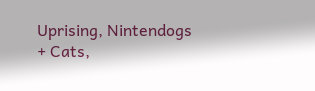Uprising, Nintendogs + Cats,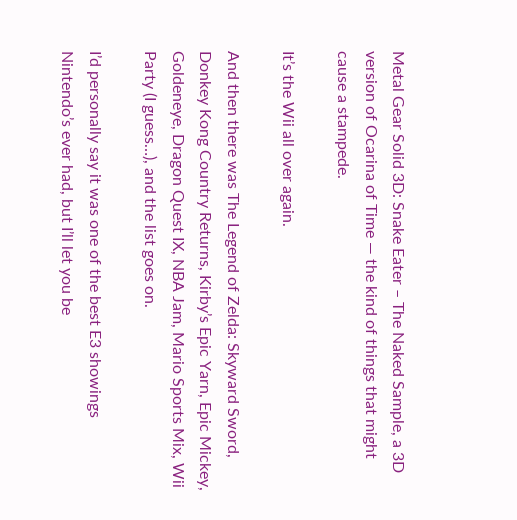Metal Gear Solid 3D: Snake Eater – The Naked Sample, a 3D version of Ocarina of Time — the kind of things that might cause a stampede.

It’s the Wii all over again.

And then there was The Legend of Zelda: Skyward Sword, Donkey Kong Country Returns, Kirby’s Epic Yarn, Epic Mickey, Goldeneye, Dragon Quest IX, NBA Jam, Mario Sports Mix, Wii Party (I guess…), and the list goes on.

I’d personally say it was one of the best E3 showings Nintendo’s ever had, but I’ll let you be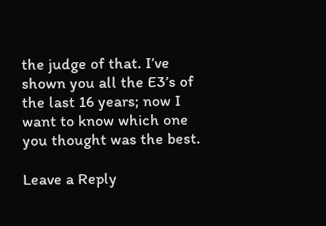the judge of that. I’ve shown you all the E3’s of the last 16 years; now I want to know which one you thought was the best.

Leave a Reply